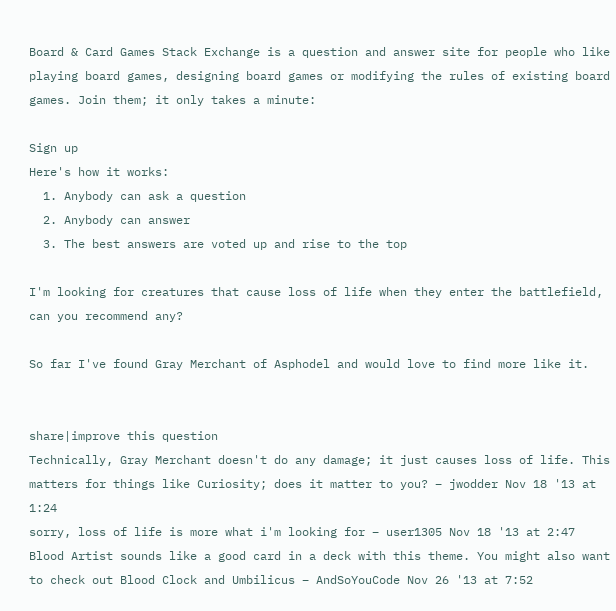Board & Card Games Stack Exchange is a question and answer site for people who like playing board games, designing board games or modifying the rules of existing board games. Join them; it only takes a minute:

Sign up
Here's how it works:
  1. Anybody can ask a question
  2. Anybody can answer
  3. The best answers are voted up and rise to the top

I'm looking for creatures that cause loss of life when they enter the battlefield, can you recommend any?

So far I've found Gray Merchant of Asphodel and would love to find more like it.


share|improve this question
Technically, Gray Merchant doesn't do any damage; it just causes loss of life. This matters for things like Curiosity; does it matter to you? – jwodder Nov 18 '13 at 1:24
sorry, loss of life is more what i'm looking for – user1305 Nov 18 '13 at 2:47
Blood Artist sounds like a good card in a deck with this theme. You might also want to check out Blood Clock and Umbilicus – AndSoYouCode Nov 26 '13 at 7:52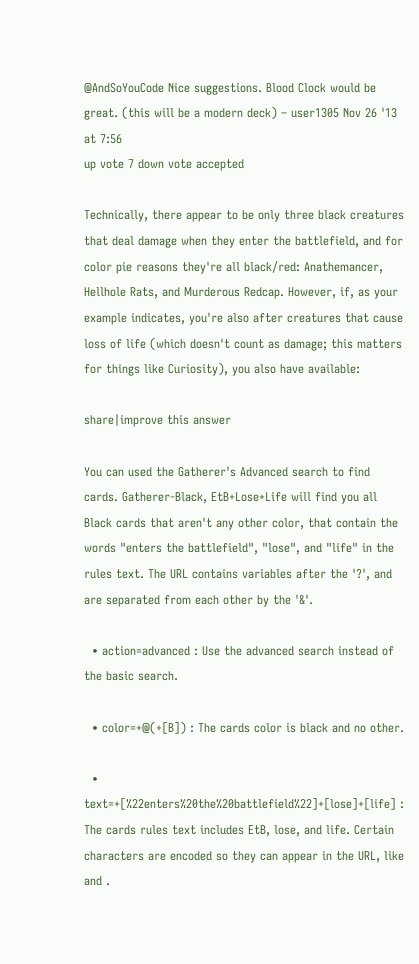@AndSoYouCode Nice suggestions. Blood Clock would be great. (this will be a modern deck) – user1305 Nov 26 '13 at 7:56
up vote 7 down vote accepted

Technically, there appear to be only three black creatures that deal damage when they enter the battlefield, and for color pie reasons they're all black/red: Anathemancer, Hellhole Rats, and Murderous Redcap. However, if, as your example indicates, you're also after creatures that cause loss of life (which doesn't count as damage; this matters for things like Curiosity), you also have available:

share|improve this answer

You can used the Gatherer's Advanced search to find cards. Gatherer-Black, EtB+Lose+Life will find you all Black cards that aren't any other color, that contain the words "enters the battlefield", "lose", and "life" in the rules text. The URL contains variables after the '?', and are separated from each other by the '&'.

  • action=advanced : Use the advanced search instead of the basic search.

  • color=+@(+[B]) : The cards color is black and no other.

  • text=+[%22enters%20the%20battlefield%22]+[lose]+[life] : The cards rules text includes EtB, lose, and life. Certain characters are encoded so they can appear in the URL, like and .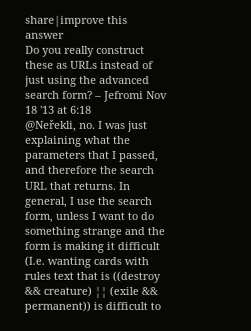share|improve this answer
Do you really construct these as URLs instead of just using the advanced search form? – Jefromi Nov 18 '13 at 6:18
@Neřekli, no. I was just explaining what the parameters that I passed, and therefore the search URL that returns. In general, I use the search form, unless I want to do something strange and the form is making it difficult (I.e. wanting cards with rules text that is ((destroy && creature) ¦¦ (exile && permanent)) is difficult to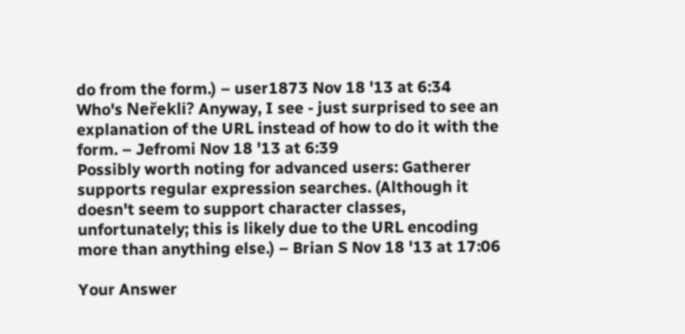do from the form.) – user1873 Nov 18 '13 at 6:34
Who's Neřekli? Anyway, I see - just surprised to see an explanation of the URL instead of how to do it with the form. – Jefromi Nov 18 '13 at 6:39
Possibly worth noting for advanced users: Gatherer supports regular expression searches. (Although it doesn't seem to support character classes, unfortunately; this is likely due to the URL encoding more than anything else.) – Brian S Nov 18 '13 at 17:06

Your Answer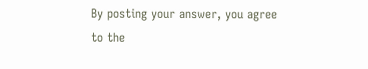By posting your answer, you agree to the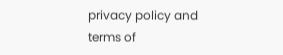privacy policy and terms of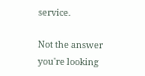service.

Not the answer you're looking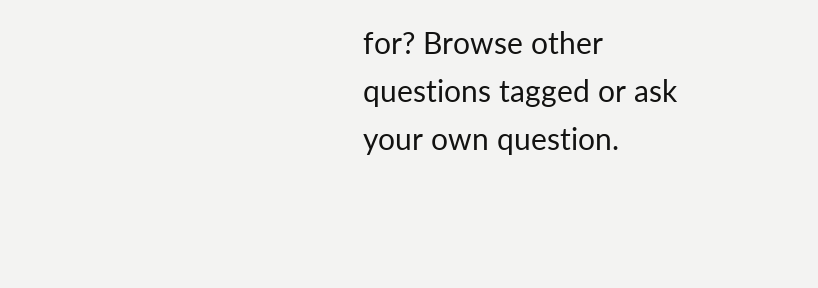for? Browse other questions tagged or ask your own question.